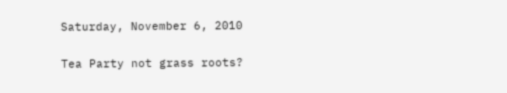Saturday, November 6, 2010

Tea Party not grass roots?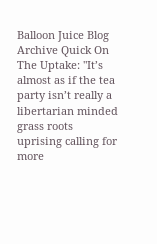Balloon Juice Blog Archive Quick On The Uptake: "It’s almost as if the tea party isn’t really a libertarian minded grass roots uprising calling for more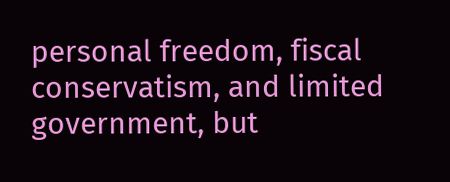personal freedom, fiscal conservatism, and limited government, but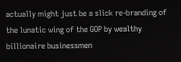actually might just be a slick re-branding of the lunatic wing of the GOP by wealthy billionaire businessmen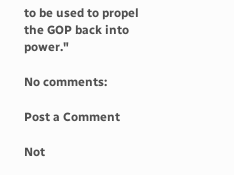to be used to propel the GOP back into power."

No comments:

Post a Comment

Not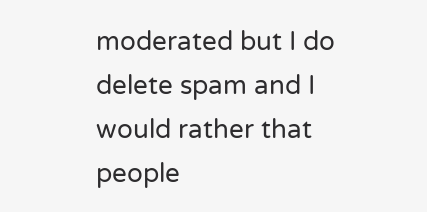moderated but I do delete spam and I would rather that people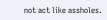not act like assholes.